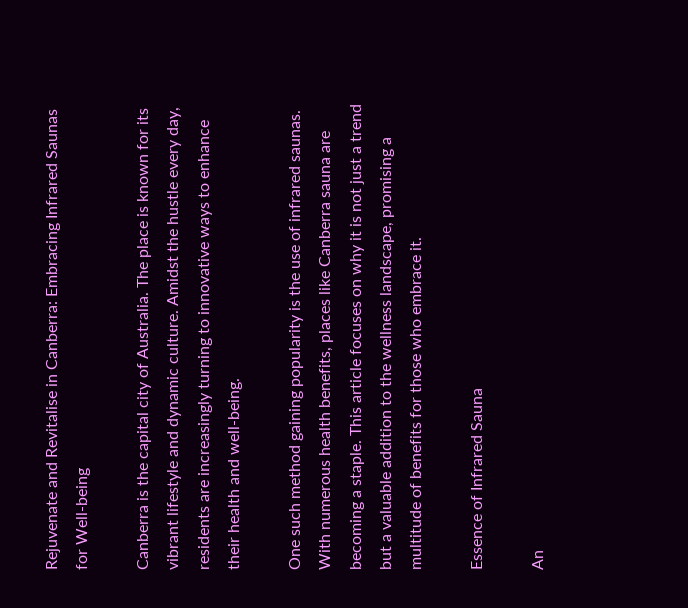Rejuvenate and Revitalise in Canberra: Embracing Infrared Saunas for Well-being

Canberra is the capital city of Australia. The place is known for its vibrant lifestyle and dynamic culture. Amidst the hustle every day, residents are increasingly turning to innovative ways to enhance their health and well-being.

One such method gaining popularity is the use of infrared saunas. With numerous health benefits, places like Canberra sauna are becoming a staple. This article focuses on why it is not just a trend but a valuable addition to the wellness landscape, promising a multitude of benefits for those who embrace it.

Essence of Infrared Sauna

An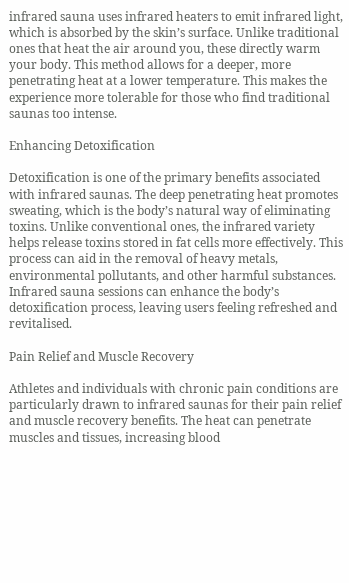infrared sauna uses infrared heaters to emit infrared light, which is absorbed by the skin’s surface. Unlike traditional ones that heat the air around you, these directly warm your body. This method allows for a deeper, more penetrating heat at a lower temperature. This makes the experience more tolerable for those who find traditional saunas too intense.

Enhancing Detoxification

Detoxification is one of the primary benefits associated with infrared saunas. The deep penetrating heat promotes sweating, which is the body’s natural way of eliminating toxins. Unlike conventional ones, the infrared variety helps release toxins stored in fat cells more effectively. This process can aid in the removal of heavy metals, environmental pollutants, and other harmful substances. Infrared sauna sessions can enhance the body’s detoxification process, leaving users feeling refreshed and revitalised.

Pain Relief and Muscle Recovery

Athletes and individuals with chronic pain conditions are particularly drawn to infrared saunas for their pain relief and muscle recovery benefits. The heat can penetrate muscles and tissues, increasing blood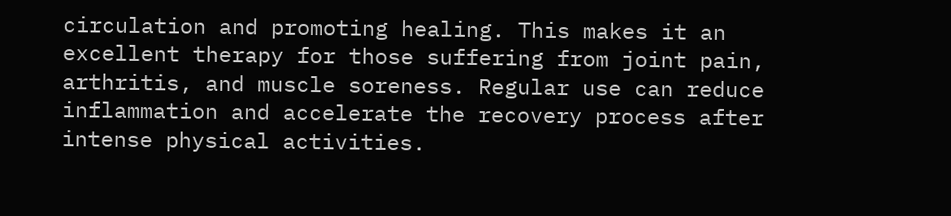circulation and promoting healing. This makes it an excellent therapy for those suffering from joint pain, arthritis, and muscle soreness. Regular use can reduce inflammation and accelerate the recovery process after intense physical activities.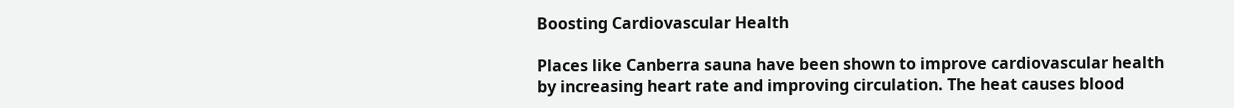Boosting Cardiovascular Health

Places like Canberra sauna have been shown to improve cardiovascular health by increasing heart rate and improving circulation. The heat causes blood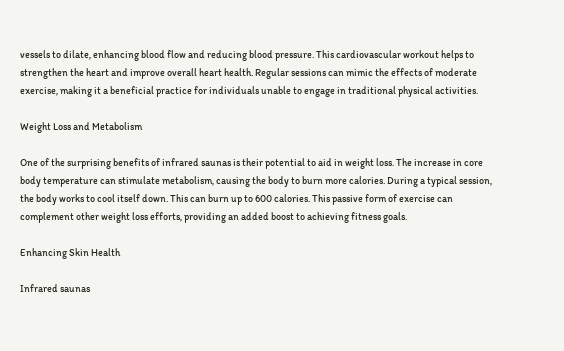vessels to dilate, enhancing blood flow and reducing blood pressure. This cardiovascular workout helps to strengthen the heart and improve overall heart health. Regular sessions can mimic the effects of moderate exercise, making it a beneficial practice for individuals unable to engage in traditional physical activities.

Weight Loss and Metabolism

One of the surprising benefits of infrared saunas is their potential to aid in weight loss. The increase in core body temperature can stimulate metabolism, causing the body to burn more calories. During a typical session, the body works to cool itself down. This can burn up to 600 calories. This passive form of exercise can complement other weight loss efforts, providing an added boost to achieving fitness goals.

Enhancing Skin Health

Infrared saunas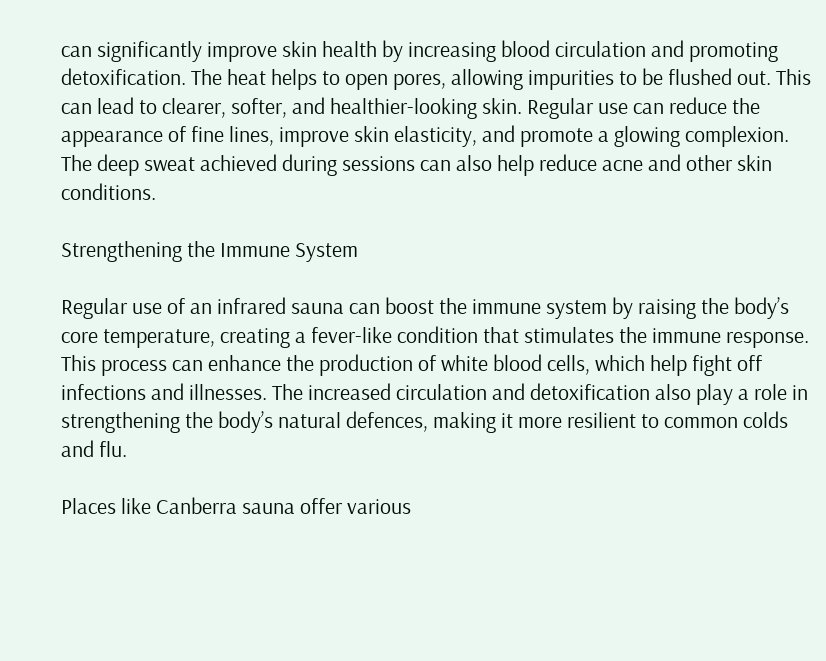can significantly improve skin health by increasing blood circulation and promoting detoxification. The heat helps to open pores, allowing impurities to be flushed out. This can lead to clearer, softer, and healthier-looking skin. Regular use can reduce the appearance of fine lines, improve skin elasticity, and promote a glowing complexion. The deep sweat achieved during sessions can also help reduce acne and other skin conditions.

Strengthening the Immune System

Regular use of an infrared sauna can boost the immune system by raising the body’s core temperature, creating a fever-like condition that stimulates the immune response. This process can enhance the production of white blood cells, which help fight off infections and illnesses. The increased circulation and detoxification also play a role in strengthening the body’s natural defences, making it more resilient to common colds and flu.

Places like Canberra sauna offer various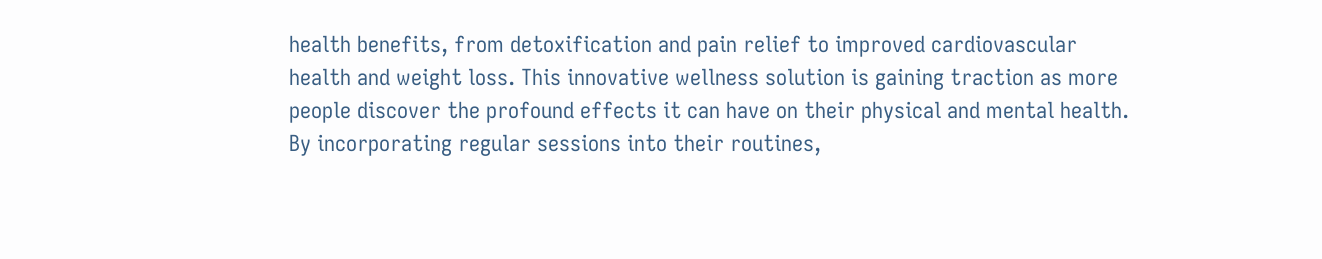health benefits, from detoxification and pain relief to improved cardiovascular health and weight loss. This innovative wellness solution is gaining traction as more people discover the profound effects it can have on their physical and mental health. By incorporating regular sessions into their routines,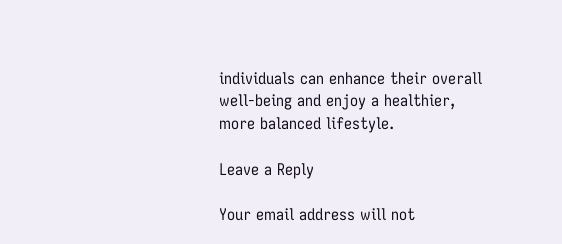individuals can enhance their overall well-being and enjoy a healthier, more balanced lifestyle.

Leave a Reply

Your email address will not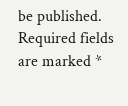be published. Required fields are marked *